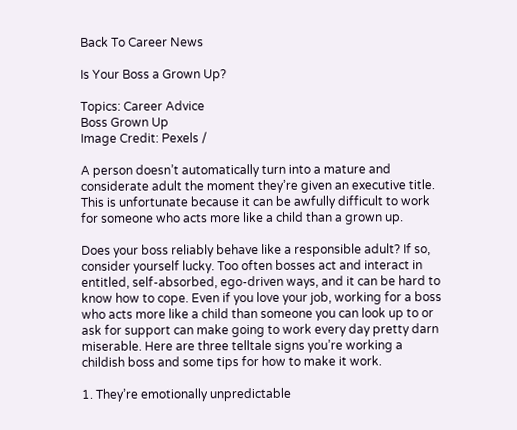Back To Career News

Is Your Boss a Grown Up?

Topics: Career Advice
Boss Grown Up
Image Credit: Pexels /

A person doesn’t automatically turn into a mature and considerate adult the moment they’re given an executive title. This is unfortunate because it can be awfully difficult to work for someone who acts more like a child than a grown up.

Does your boss reliably behave like a responsible adult? If so, consider yourself lucky. Too often bosses act and interact in entitled, self-absorbed, ego-driven ways, and it can be hard to know how to cope. Even if you love your job, working for a boss who acts more like a child than someone you can look up to or ask for support can make going to work every day pretty darn miserable. Here are three telltale signs you’re working a childish boss and some tips for how to make it work.

1. They’re emotionally unpredictable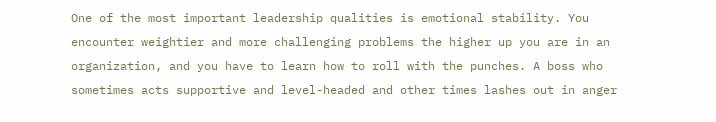One of the most important leadership qualities is emotional stability. You encounter weightier and more challenging problems the higher up you are in an organization, and you have to learn how to roll with the punches. A boss who sometimes acts supportive and level-headed and other times lashes out in anger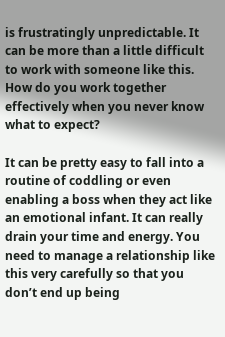is frustratingly unpredictable. It can be more than a little difficult to work with someone like this. How do you work together effectively when you never know what to expect?

It can be pretty easy to fall into a routine of coddling or even enabling a boss when they act like an emotional infant. It can really drain your time and energy. You need to manage a relationship like this very carefully so that you don’t end up being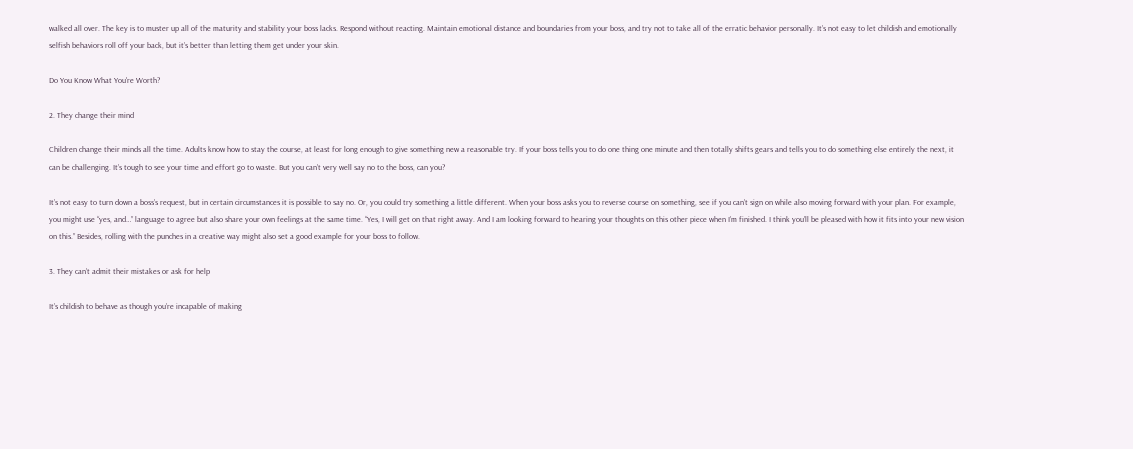walked all over. The key is to muster up all of the maturity and stability your boss lacks. Respond without reacting. Maintain emotional distance and boundaries from your boss, and try not to take all of the erratic behavior personally. It’s not easy to let childish and emotionally selfish behaviors roll off your back, but it’s better than letting them get under your skin.

Do You Know What You're Worth?

2. They change their mind

Children change their minds all the time. Adults know how to stay the course, at least for long enough to give something new a reasonable try. If your boss tells you to do one thing one minute and then totally shifts gears and tells you to do something else entirely the next, it can be challenging. It’s tough to see your time and effort go to waste. But you can’t very well say no to the boss, can you?

It’s not easy to turn down a boss’s request, but in certain circumstances it is possible to say no. Or, you could try something a little different. When your boss asks you to reverse course on something, see if you can’t sign on while also moving forward with your plan. For example, you might use “yes, and…” language to agree but also share your own feelings at the same time. “Yes, I will get on that right away. And I am looking forward to hearing your thoughts on this other piece when I’m finished. I think you’ll be pleased with how it fits into your new vision on this.” Besides, rolling with the punches in a creative way might also set a good example for your boss to follow.

3. They can’t admit their mistakes or ask for help

It’s childish to behave as though you’re incapable of making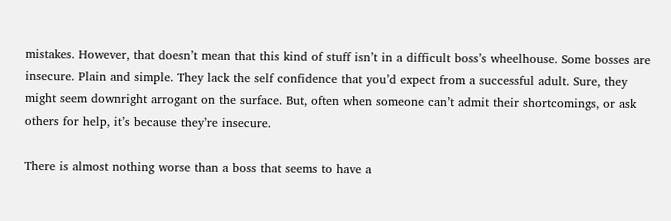mistakes. However, that doesn’t mean that this kind of stuff isn’t in a difficult boss’s wheelhouse. Some bosses are insecure. Plain and simple. They lack the self confidence that you’d expect from a successful adult. Sure, they might seem downright arrogant on the surface. But, often when someone can’t admit their shortcomings, or ask others for help, it’s because they’re insecure.

There is almost nothing worse than a boss that seems to have a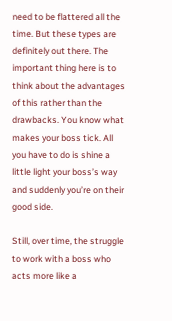need to be flattered all the time. But these types are definitely out there. The important thing here is to think about the advantages of this rather than the drawbacks. You know what makes your boss tick. All you have to do is shine a little light your boss’s way and suddenly you’re on their good side.

Still, over time, the struggle to work with a boss who acts more like a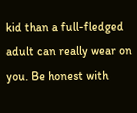kid than a full-fledged adult can really wear on you. Be honest with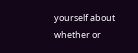yourself about whether or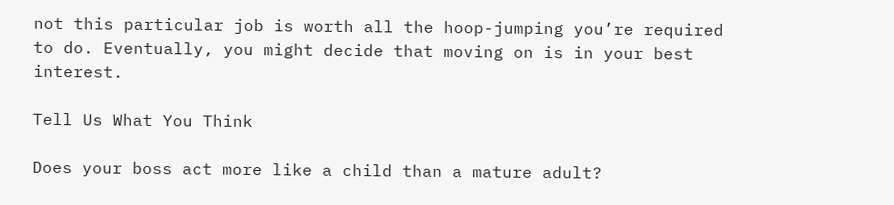not this particular job is worth all the hoop-jumping you’re required to do. Eventually, you might decide that moving on is in your best interest.

Tell Us What You Think

Does your boss act more like a child than a mature adult?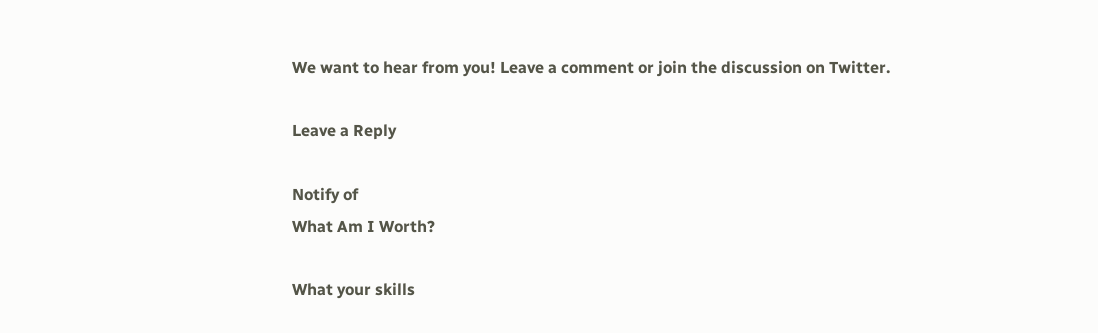We want to hear from you! Leave a comment or join the discussion on Twitter.

Leave a Reply

Notify of
What Am I Worth?

What your skills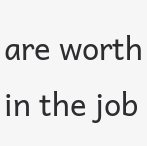are worth in the job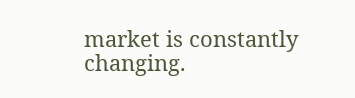market is constantly changing.